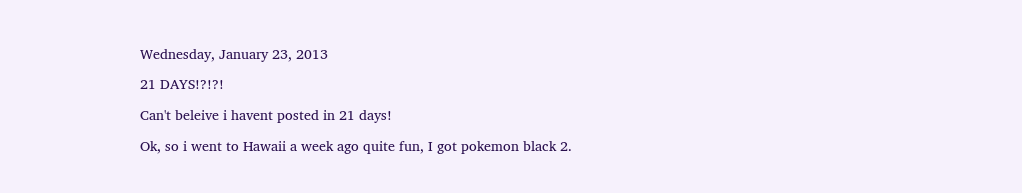Wednesday, January 23, 2013

21 DAYS!?!?!

Can't beleive i havent posted in 21 days!

Ok, so i went to Hawaii a week ago quite fun, I got pokemon black 2.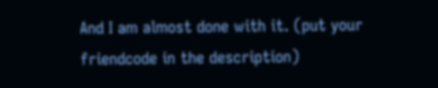And I am almost done with it. (put your friendcode in the description)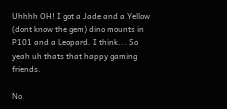Uhhhh OH! I got a Jade and a Yellow (dont know the gem) dino mounts in P101 and a Leopard. I think... So yeah uh thats that happy gaming friends.

No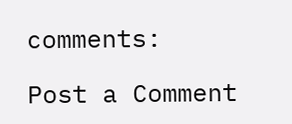comments:

Post a Comment